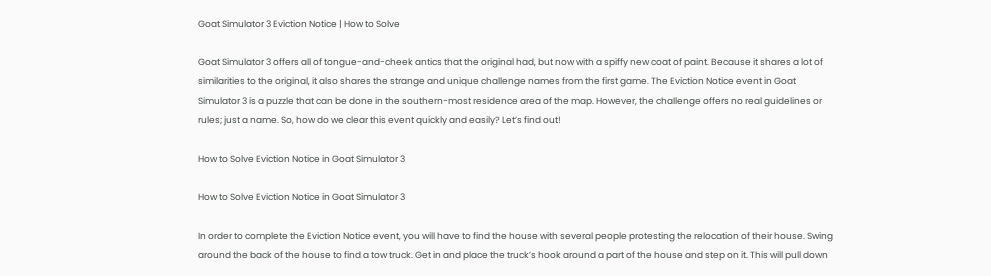Goat Simulator 3 Eviction Notice | How to Solve

Goat Simulator 3 offers all of tongue-and-cheek antics that the original had, but now with a spiffy new coat of paint. Because it shares a lot of similarities to the original, it also shares the strange and unique challenge names from the first game. The Eviction Notice event in Goat Simulator 3 is a puzzle that can be done in the southern-most residence area of the map. However, the challenge offers no real guidelines or rules; just a name. So, how do we clear this event quickly and easily? Let’s find out!

How to Solve Eviction Notice in Goat Simulator 3

How to Solve Eviction Notice in Goat Simulator 3

In order to complete the Eviction Notice event, you will have to find the house with several people protesting the relocation of their house. Swing around the back of the house to find a tow truck. Get in and place the truck’s hook around a part of the house and step on it. This will pull down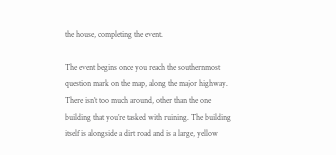the house, completing the event.

The event begins once you reach the southernmost question mark on the map, along the major highway. There isn’t too much around, other than the one building that you’re tasked with ruining. The building itself is alongside a dirt road and is a large, yellow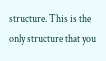structure. This is the only structure that you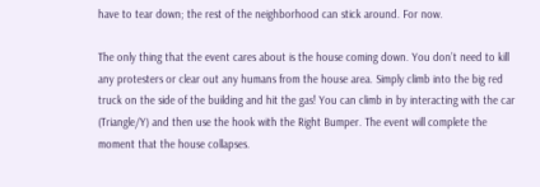have to tear down; the rest of the neighborhood can stick around. For now.

The only thing that the event cares about is the house coming down. You don’t need to kill any protesters or clear out any humans from the house area. Simply climb into the big red truck on the side of the building and hit the gas! You can climb in by interacting with the car (Triangle/Y) and then use the hook with the Right Bumper. The event will complete the moment that the house collapses.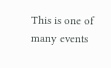This is one of many events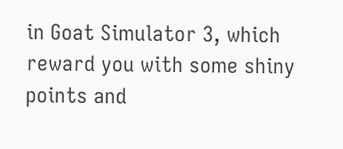in Goat Simulator 3, which reward you with some shiny points and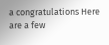a congratulations Here are a few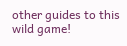other guides to this wild game!